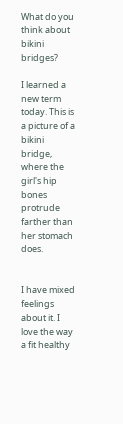What do you think about bikini bridges?

I learned a new term today. This is a picture of a bikini bridge, where the girl's hip bones protrude farther than her stomach does.


I have mixed feelings about it. I love the way a fit healthy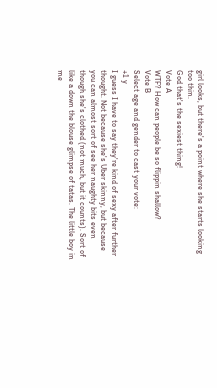girl looks, but there's a point where she starts looking too thin.
God that's the sexiest thing!
Vote A
WTF? How can people be so flippin shallow?
Vote B
Select age and gender to cast your vote:
+1 y
I guess I have to say they're kind of sexy after further thought. Not because she's Uber skinny, but because you can almost sort of see her naughty bits even though she's clothed (not much, but it counts). Sort of like a down the blouse glimpse of tatas. The little boy in me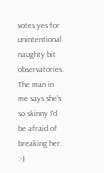votes yes for unintentional naughty bit observatories. The man in me says she's so skinny I'd be afraid of breaking her. :-)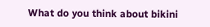What do you think about bikini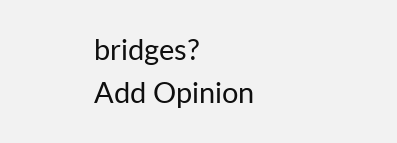bridges?
Add Opinion